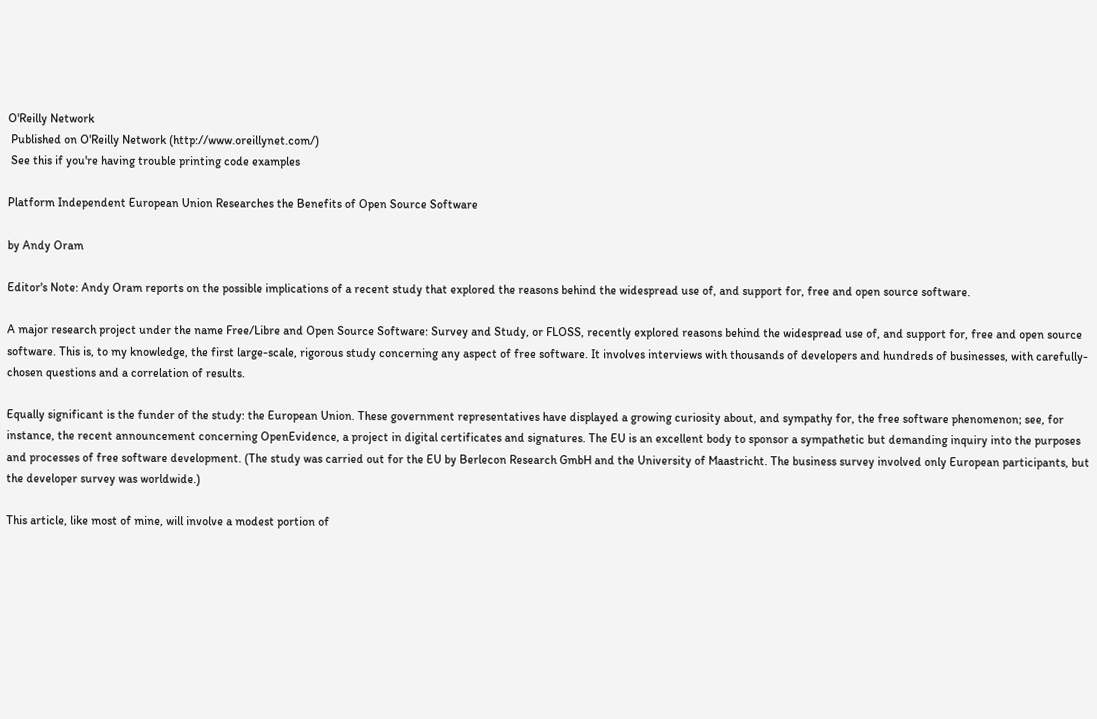O'Reilly Network
 Published on O'Reilly Network (http://www.oreillynet.com/)
 See this if you're having trouble printing code examples

Platform Independent European Union Researches the Benefits of Open Source Software

by Andy Oram

Editor's Note: Andy Oram reports on the possible implications of a recent study that explored the reasons behind the widespread use of, and support for, free and open source software.

A major research project under the name Free/Libre and Open Source Software: Survey and Study, or FLOSS, recently explored reasons behind the widespread use of, and support for, free and open source software. This is, to my knowledge, the first large-scale, rigorous study concerning any aspect of free software. It involves interviews with thousands of developers and hundreds of businesses, with carefully-chosen questions and a correlation of results.

Equally significant is the funder of the study: the European Union. These government representatives have displayed a growing curiosity about, and sympathy for, the free software phenomenon; see, for instance, the recent announcement concerning OpenEvidence, a project in digital certificates and signatures. The EU is an excellent body to sponsor a sympathetic but demanding inquiry into the purposes and processes of free software development. (The study was carried out for the EU by Berlecon Research GmbH and the University of Maastricht. The business survey involved only European participants, but the developer survey was worldwide.)

This article, like most of mine, will involve a modest portion of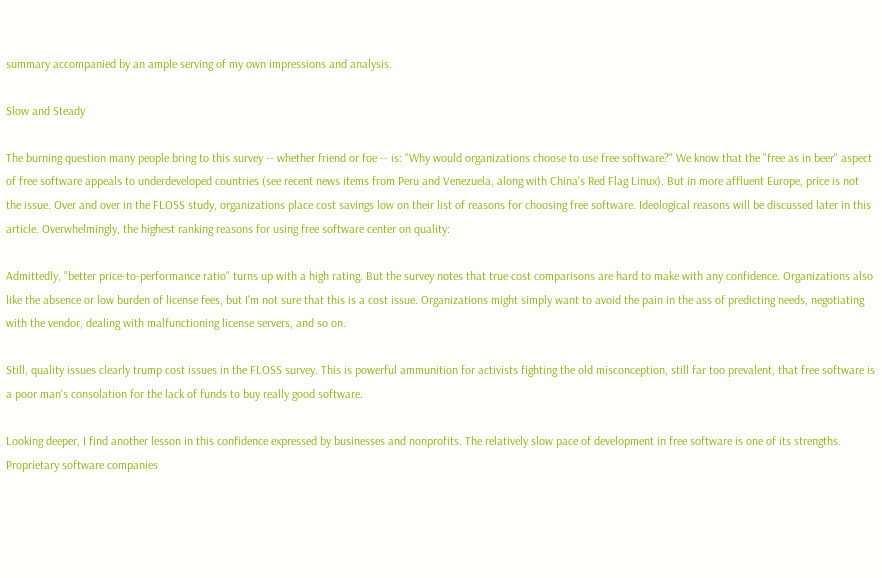summary accompanied by an ample serving of my own impressions and analysis.

Slow and Steady

The burning question many people bring to this survey -- whether friend or foe -- is: "Why would organizations choose to use free software?" We know that the "free as in beer" aspect of free software appeals to underdeveloped countries (see recent news items from Peru and Venezuela, along with China's Red Flag Linux). But in more affluent Europe, price is not the issue. Over and over in the FLOSS study, organizations place cost savings low on their list of reasons for choosing free software. Ideological reasons will be discussed later in this article. Overwhelmingly, the highest ranking reasons for using free software center on quality:

Admittedly, "better price-to-performance ratio" turns up with a high rating. But the survey notes that true cost comparisons are hard to make with any confidence. Organizations also like the absence or low burden of license fees, but I'm not sure that this is a cost issue. Organizations might simply want to avoid the pain in the ass of predicting needs, negotiating with the vendor, dealing with malfunctioning license servers, and so on.

Still, quality issues clearly trump cost issues in the FLOSS survey. This is powerful ammunition for activists fighting the old misconception, still far too prevalent, that free software is a poor man's consolation for the lack of funds to buy really good software.

Looking deeper, I find another lesson in this confidence expressed by businesses and nonprofits. The relatively slow pace of development in free software is one of its strengths. Proprietary software companies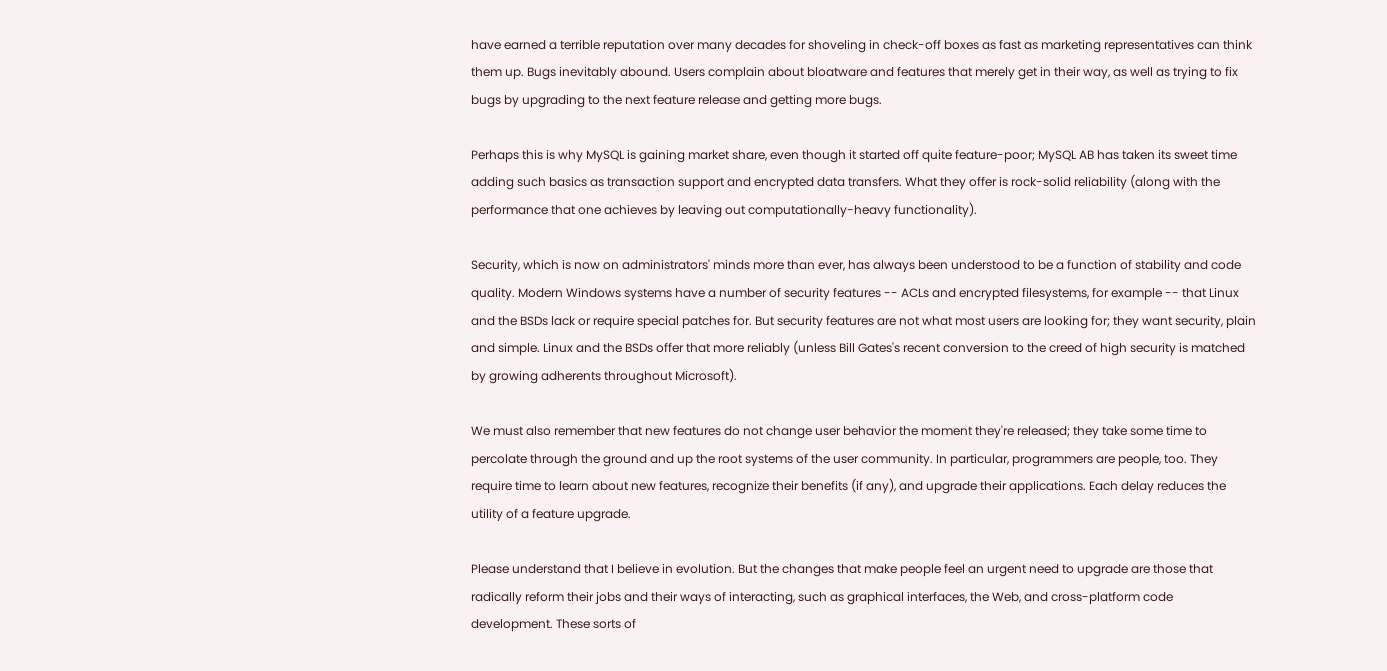have earned a terrible reputation over many decades for shoveling in check-off boxes as fast as marketing representatives can think them up. Bugs inevitably abound. Users complain about bloatware and features that merely get in their way, as well as trying to fix bugs by upgrading to the next feature release and getting more bugs.

Perhaps this is why MySQL is gaining market share, even though it started off quite feature-poor; MySQL AB has taken its sweet time adding such basics as transaction support and encrypted data transfers. What they offer is rock-solid reliability (along with the performance that one achieves by leaving out computationally-heavy functionality).

Security, which is now on administrators' minds more than ever, has always been understood to be a function of stability and code quality. Modern Windows systems have a number of security features -- ACLs and encrypted filesystems, for example -- that Linux and the BSDs lack or require special patches for. But security features are not what most users are looking for; they want security, plain and simple. Linux and the BSDs offer that more reliably (unless Bill Gates's recent conversion to the creed of high security is matched by growing adherents throughout Microsoft).

We must also remember that new features do not change user behavior the moment they're released; they take some time to percolate through the ground and up the root systems of the user community. In particular, programmers are people, too. They require time to learn about new features, recognize their benefits (if any), and upgrade their applications. Each delay reduces the utility of a feature upgrade.

Please understand that I believe in evolution. But the changes that make people feel an urgent need to upgrade are those that radically reform their jobs and their ways of interacting, such as graphical interfaces, the Web, and cross-platform code development. These sorts of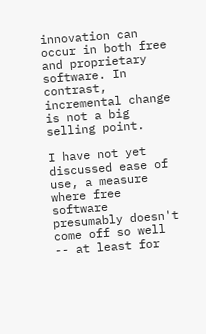innovation can occur in both free and proprietary software. In contrast, incremental change is not a big selling point.

I have not yet discussed ease of use, a measure where free software presumably doesn't come off so well -- at least for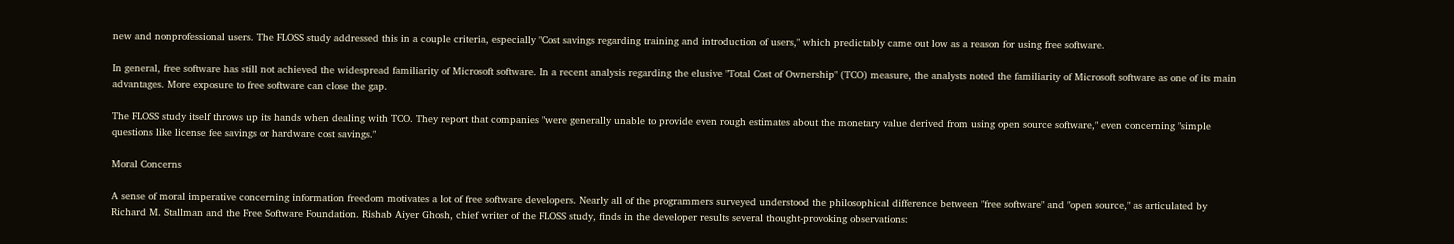new and nonprofessional users. The FLOSS study addressed this in a couple criteria, especially "Cost savings regarding training and introduction of users," which predictably came out low as a reason for using free software.

In general, free software has still not achieved the widespread familiarity of Microsoft software. In a recent analysis regarding the elusive "Total Cost of Ownership" (TCO) measure, the analysts noted the familiarity of Microsoft software as one of its main advantages. More exposure to free software can close the gap.

The FLOSS study itself throws up its hands when dealing with TCO. They report that companies "were generally unable to provide even rough estimates about the monetary value derived from using open source software," even concerning "simple questions like license fee savings or hardware cost savings."

Moral Concerns

A sense of moral imperative concerning information freedom motivates a lot of free software developers. Nearly all of the programmers surveyed understood the philosophical difference between "free software" and "open source," as articulated by Richard M. Stallman and the Free Software Foundation. Rishab Aiyer Ghosh, chief writer of the FLOSS study, finds in the developer results several thought-provoking observations: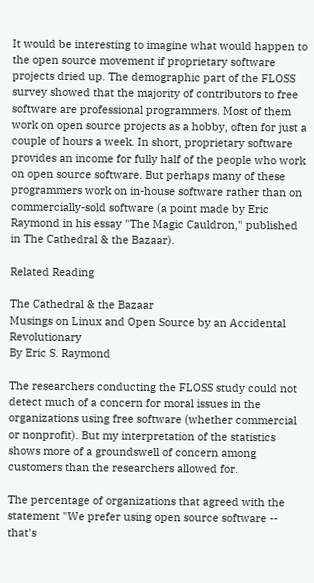It would be interesting to imagine what would happen to the open source movement if proprietary software projects dried up. The demographic part of the FLOSS survey showed that the majority of contributors to free software are professional programmers. Most of them work on open source projects as a hobby, often for just a couple of hours a week. In short, proprietary software provides an income for fully half of the people who work on open source software. But perhaps many of these programmers work on in-house software rather than on commercially-sold software (a point made by Eric Raymond in his essay "The Magic Cauldron," published in The Cathedral & the Bazaar).

Related Reading

The Cathedral & the Bazaar
Musings on Linux and Open Source by an Accidental Revolutionary
By Eric S. Raymond

The researchers conducting the FLOSS study could not detect much of a concern for moral issues in the organizations using free software (whether commercial or nonprofit). But my interpretation of the statistics shows more of a groundswell of concern among customers than the researchers allowed for.

The percentage of organizations that agreed with the statement "We prefer using open source software -- that's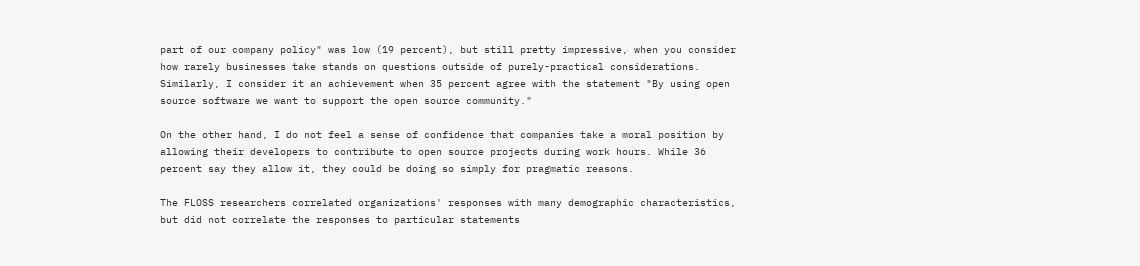part of our company policy" was low (19 percent), but still pretty impressive, when you consider how rarely businesses take stands on questions outside of purely-practical considerations. Similarly, I consider it an achievement when 35 percent agree with the statement "By using open source software we want to support the open source community."

On the other hand, I do not feel a sense of confidence that companies take a moral position by allowing their developers to contribute to open source projects during work hours. While 36 percent say they allow it, they could be doing so simply for pragmatic reasons.

The FLOSS researchers correlated organizations' responses with many demographic characteristics, but did not correlate the responses to particular statements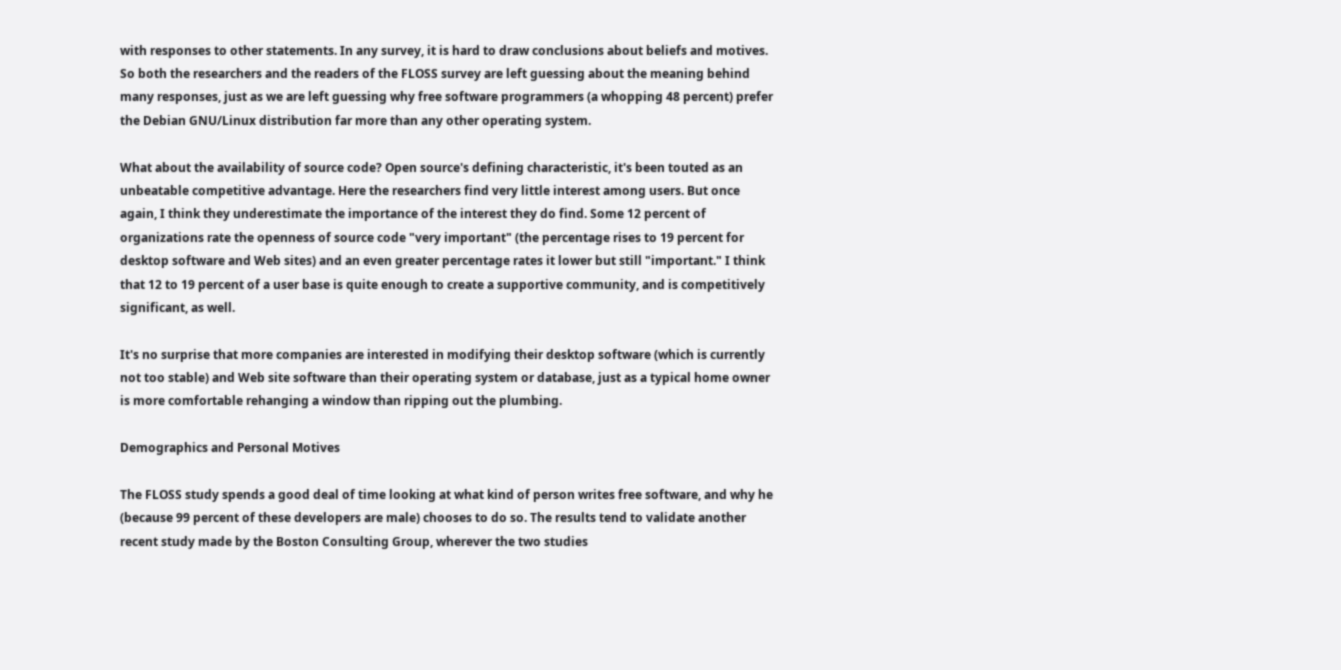with responses to other statements. In any survey, it is hard to draw conclusions about beliefs and motives. So both the researchers and the readers of the FLOSS survey are left guessing about the meaning behind many responses, just as we are left guessing why free software programmers (a whopping 48 percent) prefer the Debian GNU/Linux distribution far more than any other operating system.

What about the availability of source code? Open source's defining characteristic, it's been touted as an unbeatable competitive advantage. Here the researchers find very little interest among users. But once again, I think they underestimate the importance of the interest they do find. Some 12 percent of organizations rate the openness of source code "very important" (the percentage rises to 19 percent for desktop software and Web sites) and an even greater percentage rates it lower but still "important." I think that 12 to 19 percent of a user base is quite enough to create a supportive community, and is competitively significant, as well.

It's no surprise that more companies are interested in modifying their desktop software (which is currently not too stable) and Web site software than their operating system or database, just as a typical home owner is more comfortable rehanging a window than ripping out the plumbing.

Demographics and Personal Motives

The FLOSS study spends a good deal of time looking at what kind of person writes free software, and why he (because 99 percent of these developers are male) chooses to do so. The results tend to validate another recent study made by the Boston Consulting Group, wherever the two studies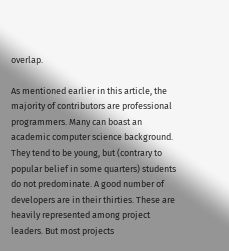overlap.

As mentioned earlier in this article, the majority of contributors are professional programmers. Many can boast an academic computer science background. They tend to be young, but (contrary to popular belief in some quarters) students do not predominate. A good number of developers are in their thirties. These are heavily represented among project leaders. But most projects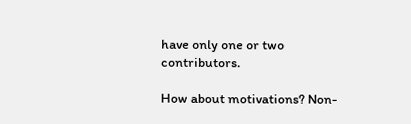have only one or two contributors.

How about motivations? Non-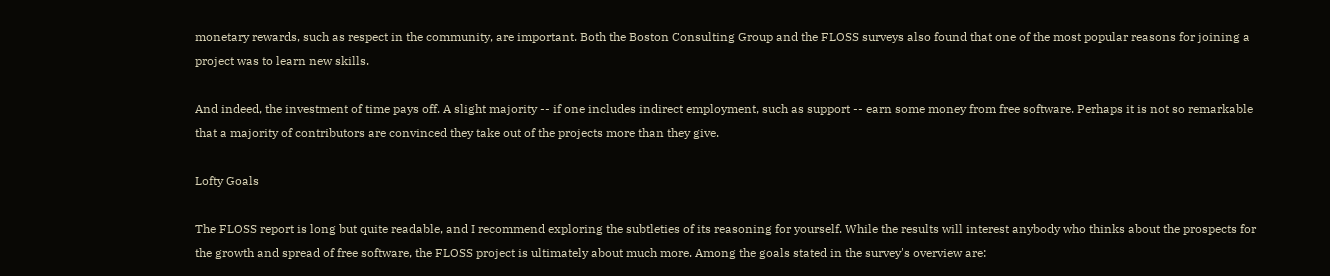monetary rewards, such as respect in the community, are important. Both the Boston Consulting Group and the FLOSS surveys also found that one of the most popular reasons for joining a project was to learn new skills.

And indeed, the investment of time pays off. A slight majority -- if one includes indirect employment, such as support -- earn some money from free software. Perhaps it is not so remarkable that a majority of contributors are convinced they take out of the projects more than they give.

Lofty Goals

The FLOSS report is long but quite readable, and I recommend exploring the subtleties of its reasoning for yourself. While the results will interest anybody who thinks about the prospects for the growth and spread of free software, the FLOSS project is ultimately about much more. Among the goals stated in the survey's overview are: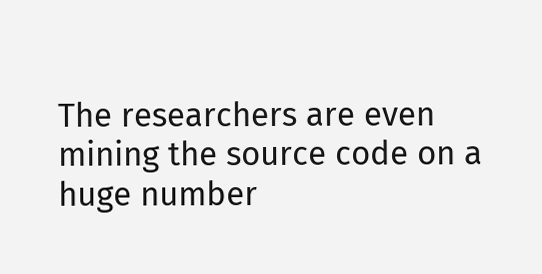The researchers are even mining the source code on a huge number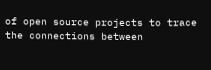of open source projects to trace the connections between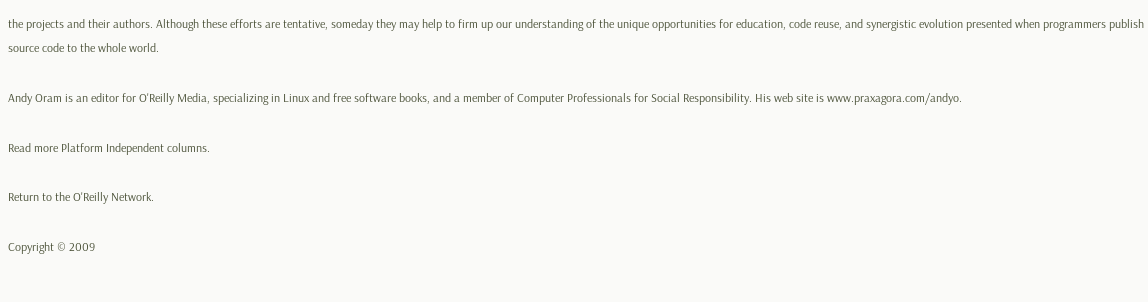the projects and their authors. Although these efforts are tentative, someday they may help to firm up our understanding of the unique opportunities for education, code reuse, and synergistic evolution presented when programmers publish source code to the whole world.

Andy Oram is an editor for O'Reilly Media, specializing in Linux and free software books, and a member of Computer Professionals for Social Responsibility. His web site is www.praxagora.com/andyo.

Read more Platform Independent columns.

Return to the O'Reilly Network.

Copyright © 2009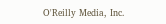O'Reilly Media, Inc.